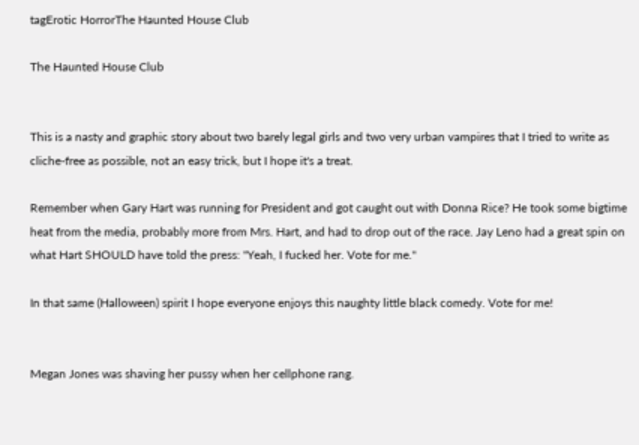tagErotic HorrorThe Haunted House Club

The Haunted House Club


This is a nasty and graphic story about two barely legal girls and two very urban vampires that I tried to write as cliche-free as possible, not an easy trick, but I hope it's a treat.

Remember when Gary Hart was running for President and got caught out with Donna Rice? He took some bigtime heat from the media, probably more from Mrs. Hart, and had to drop out of the race. Jay Leno had a great spin on what Hart SHOULD have told the press: "Yeah, I fucked her. Vote for me."

In that same (Halloween) spirit I hope everyone enjoys this naughty little black comedy. Vote for me!


Megan Jones was shaving her pussy when her cellphone rang.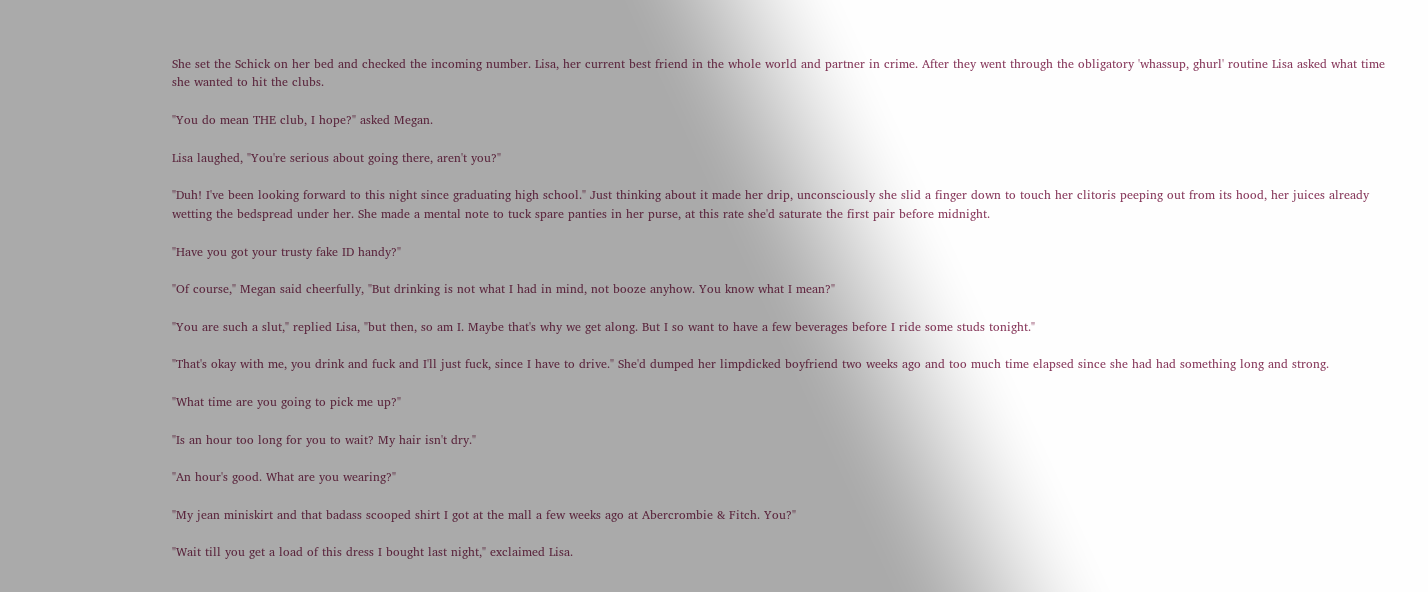She set the Schick on her bed and checked the incoming number. Lisa, her current best friend in the whole world and partner in crime. After they went through the obligatory 'whassup, ghurl' routine Lisa asked what time she wanted to hit the clubs.

"You do mean THE club, I hope?" asked Megan.

Lisa laughed, "You're serious about going there, aren't you?"

"Duh! I've been looking forward to this night since graduating high school." Just thinking about it made her drip, unconsciously she slid a finger down to touch her clitoris peeping out from its hood, her juices already wetting the bedspread under her. She made a mental note to tuck spare panties in her purse, at this rate she'd saturate the first pair before midnight.

"Have you got your trusty fake ID handy?"

"Of course," Megan said cheerfully, "But drinking is not what I had in mind, not booze anyhow. You know what I mean?"

"You are such a slut," replied Lisa, "but then, so am I. Maybe that's why we get along. But I so want to have a few beverages before I ride some studs tonight."

"That's okay with me, you drink and fuck and I'll just fuck, since I have to drive." She'd dumped her limpdicked boyfriend two weeks ago and too much time elapsed since she had had something long and strong.

"What time are you going to pick me up?"

"Is an hour too long for you to wait? My hair isn't dry."

"An hour's good. What are you wearing?"

"My jean miniskirt and that badass scooped shirt I got at the mall a few weeks ago at Abercrombie & Fitch. You?"

"Wait till you get a load of this dress I bought last night," exclaimed Lisa.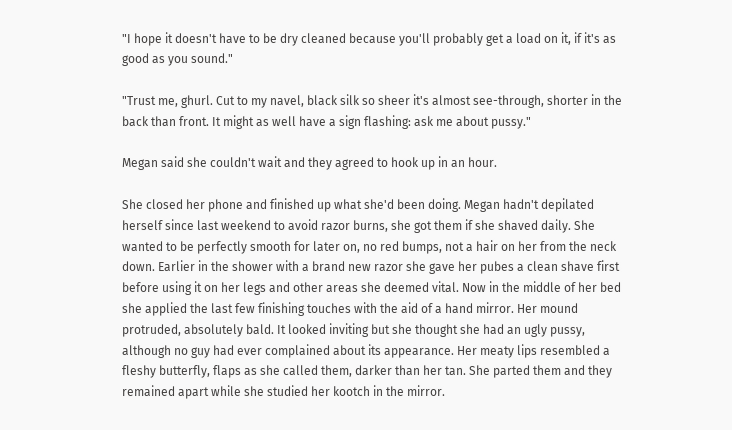"I hope it doesn't have to be dry cleaned because you'll probably get a load on it, if it's as good as you sound."

"Trust me, ghurl. Cut to my navel, black silk so sheer it's almost see-through, shorter in the back than front. It might as well have a sign flashing: ask me about pussy."

Megan said she couldn't wait and they agreed to hook up in an hour.

She closed her phone and finished up what she'd been doing. Megan hadn't depilated herself since last weekend to avoid razor burns, she got them if she shaved daily. She wanted to be perfectly smooth for later on, no red bumps, not a hair on her from the neck down. Earlier in the shower with a brand new razor she gave her pubes a clean shave first before using it on her legs and other areas she deemed vital. Now in the middle of her bed she applied the last few finishing touches with the aid of a hand mirror. Her mound protruded, absolutely bald. It looked inviting but she thought she had an ugly pussy, although no guy had ever complained about its appearance. Her meaty lips resembled a fleshy butterfly, flaps as she called them, darker than her tan. She parted them and they remained apart while she studied her kootch in the mirror.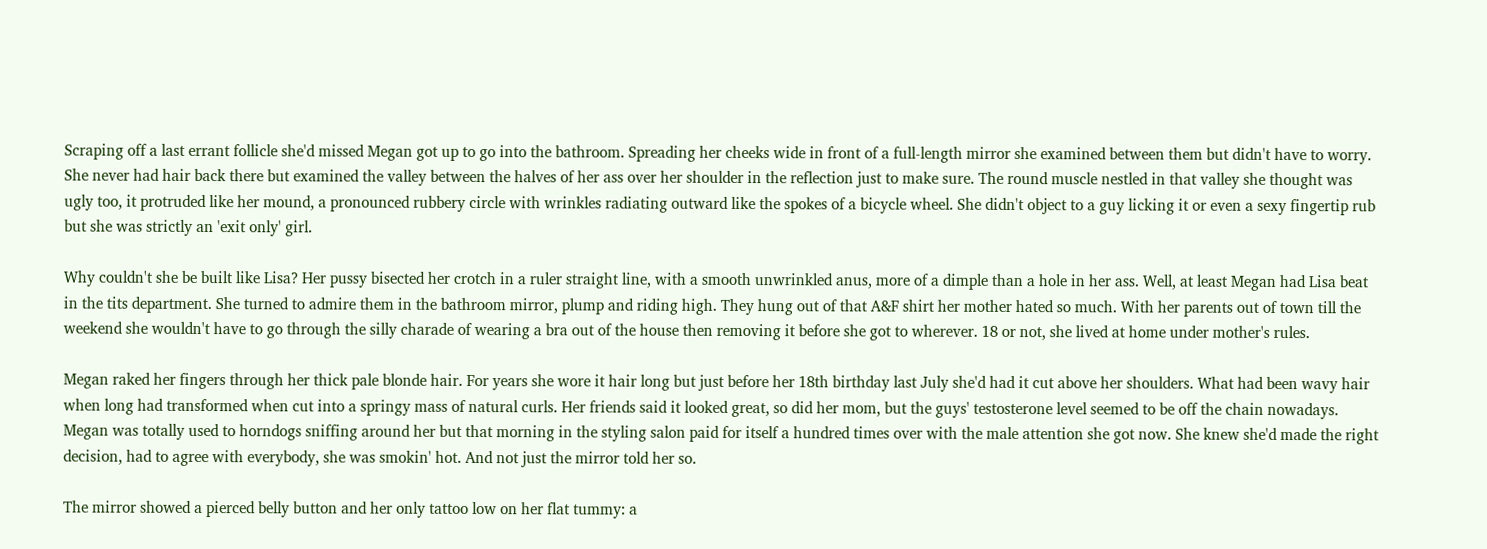Scraping off a last errant follicle she'd missed Megan got up to go into the bathroom. Spreading her cheeks wide in front of a full-length mirror she examined between them but didn't have to worry. She never had hair back there but examined the valley between the halves of her ass over her shoulder in the reflection just to make sure. The round muscle nestled in that valley she thought was ugly too, it protruded like her mound, a pronounced rubbery circle with wrinkles radiating outward like the spokes of a bicycle wheel. She didn't object to a guy licking it or even a sexy fingertip rub but she was strictly an 'exit only' girl.

Why couldn't she be built like Lisa? Her pussy bisected her crotch in a ruler straight line, with a smooth unwrinkled anus, more of a dimple than a hole in her ass. Well, at least Megan had Lisa beat in the tits department. She turned to admire them in the bathroom mirror, plump and riding high. They hung out of that A&F shirt her mother hated so much. With her parents out of town till the weekend she wouldn't have to go through the silly charade of wearing a bra out of the house then removing it before she got to wherever. 18 or not, she lived at home under mother's rules.

Megan raked her fingers through her thick pale blonde hair. For years she wore it hair long but just before her 18th birthday last July she'd had it cut above her shoulders. What had been wavy hair when long had transformed when cut into a springy mass of natural curls. Her friends said it looked great, so did her mom, but the guys' testosterone level seemed to be off the chain nowadays. Megan was totally used to horndogs sniffing around her but that morning in the styling salon paid for itself a hundred times over with the male attention she got now. She knew she'd made the right decision, had to agree with everybody, she was smokin' hot. And not just the mirror told her so.

The mirror showed a pierced belly button and her only tattoo low on her flat tummy: a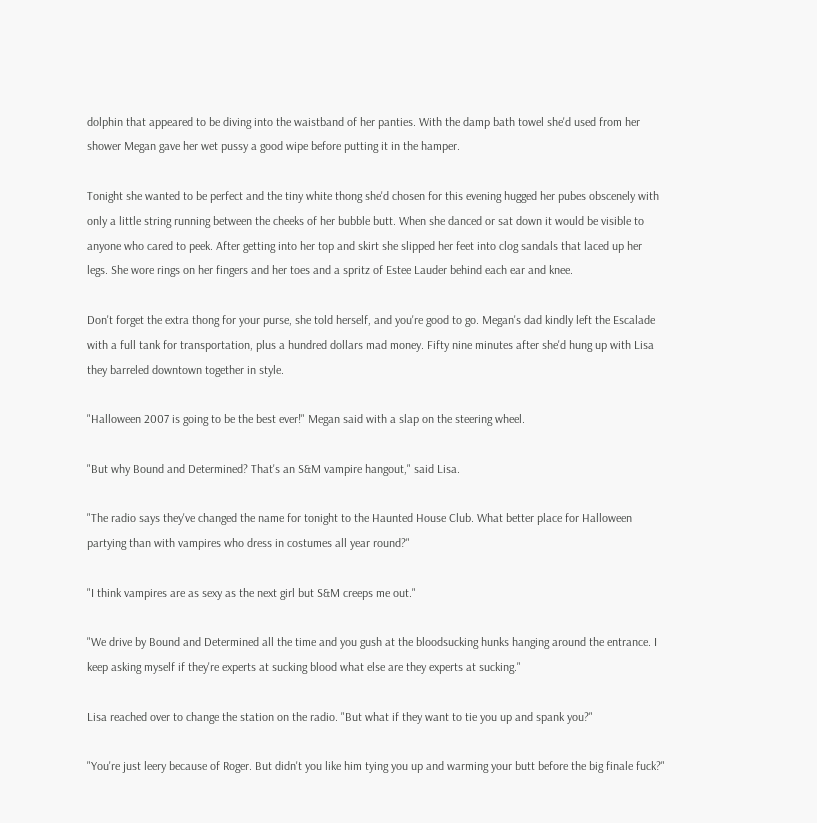dolphin that appeared to be diving into the waistband of her panties. With the damp bath towel she'd used from her shower Megan gave her wet pussy a good wipe before putting it in the hamper.

Tonight she wanted to be perfect and the tiny white thong she'd chosen for this evening hugged her pubes obscenely with only a little string running between the cheeks of her bubble butt. When she danced or sat down it would be visible to anyone who cared to peek. After getting into her top and skirt she slipped her feet into clog sandals that laced up her legs. She wore rings on her fingers and her toes and a spritz of Estee Lauder behind each ear and knee.

Don't forget the extra thong for your purse, she told herself, and you're good to go. Megan's dad kindly left the Escalade with a full tank for transportation, plus a hundred dollars mad money. Fifty nine minutes after she'd hung up with Lisa they barreled downtown together in style.

"Halloween 2007 is going to be the best ever!" Megan said with a slap on the steering wheel.

"But why Bound and Determined? That's an S&M vampire hangout," said Lisa.

"The radio says they've changed the name for tonight to the Haunted House Club. What better place for Halloween partying than with vampires who dress in costumes all year round?"

"I think vampires are as sexy as the next girl but S&M creeps me out."

"We drive by Bound and Determined all the time and you gush at the bloodsucking hunks hanging around the entrance. I keep asking myself if they're experts at sucking blood what else are they experts at sucking."

Lisa reached over to change the station on the radio. "But what if they want to tie you up and spank you?"

"You're just leery because of Roger. But didn't you like him tying you up and warming your butt before the big finale fuck?"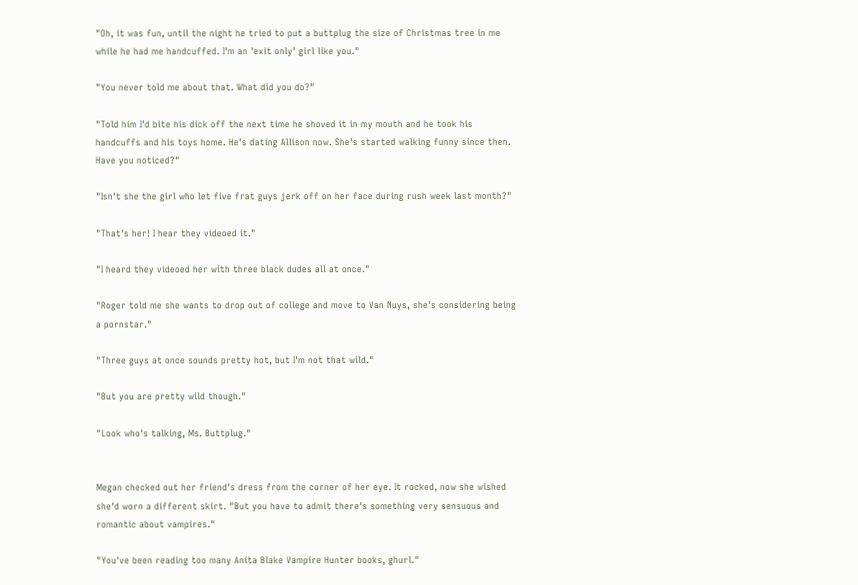"Oh, it was fun, until the night he tried to put a buttplug the size of Christmas tree in me while he had me handcuffed. I'm an 'exit only' girl like you."

"You never told me about that. What did you do?"

"Told him I'd bite his dick off the next time he shoved it in my mouth and he took his handcuffs and his toys home. He's dating Allison now. She's started walking funny since then. Have you noticed?"

"Isn't she the girl who let five frat guys jerk off on her face during rush week last month?"

"That's her! I hear they videoed it."

"I heard they videoed her with three black dudes all at once."

"Roger told me she wants to drop out of college and move to Van Nuys, she's considering being a pornstar."

"Three guys at once sounds pretty hot, but I'm not that wild."

"But you are pretty wild though."

"Look who's talking, Ms. Buttplug."


Megan checked out her friend's dress from the corner of her eye. It rocked, now she wished she'd worn a different skirt. "But you have to admit there's something very sensuous and romantic about vampires."

"You've been reading too many Anita Blake Vampire Hunter books, ghurl."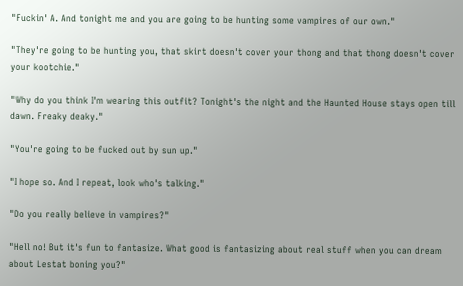"Fuckin' A. And tonight me and you are going to be hunting some vampires of our own."

"They're going to be hunting you, that skirt doesn't cover your thong and that thong doesn't cover your kootchie."

"Why do you think I'm wearing this outfit? Tonight's the night and the Haunted House stays open till dawn. Freaky deaky."

"You're going to be fucked out by sun up."

"I hope so. And I repeat, look who's talking."

"Do you really believe in vampires?"

"Hell no! But it's fun to fantasize. What good is fantasizing about real stuff when you can dream about Lestat boning you?"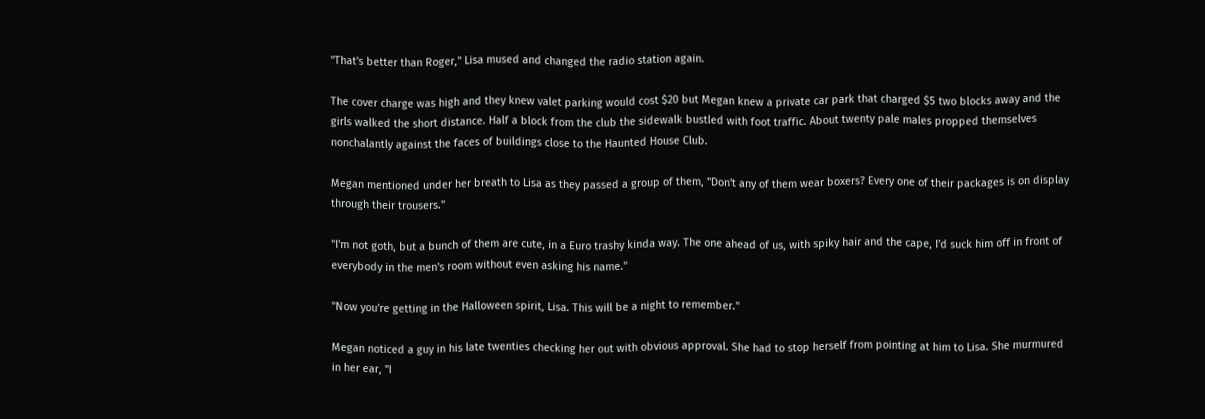"That's better than Roger," Lisa mused and changed the radio station again.

The cover charge was high and they knew valet parking would cost $20 but Megan knew a private car park that charged $5 two blocks away and the girls walked the short distance. Half a block from the club the sidewalk bustled with foot traffic. About twenty pale males propped themselves nonchalantly against the faces of buildings close to the Haunted House Club.

Megan mentioned under her breath to Lisa as they passed a group of them, "Don't any of them wear boxers? Every one of their packages is on display through their trousers."

"I'm not goth, but a bunch of them are cute, in a Euro trashy kinda way. The one ahead of us, with spiky hair and the cape, I'd suck him off in front of everybody in the men's room without even asking his name."

"Now you're getting in the Halloween spirit, Lisa. This will be a night to remember."

Megan noticed a guy in his late twenties checking her out with obvious approval. She had to stop herself from pointing at him to Lisa. She murmured in her ear, "I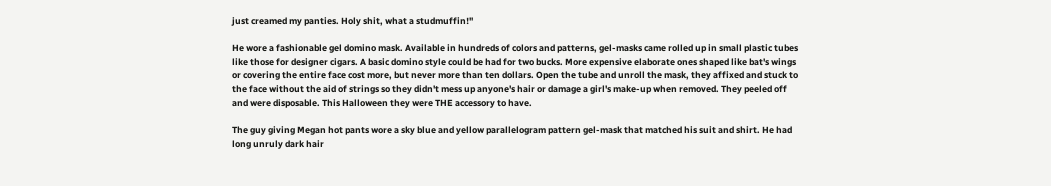just creamed my panties. Holy shit, what a studmuffin!"

He wore a fashionable gel domino mask. Available in hundreds of colors and patterns, gel-masks came rolled up in small plastic tubes like those for designer cigars. A basic domino style could be had for two bucks. More expensive elaborate ones shaped like bat's wings or covering the entire face cost more, but never more than ten dollars. Open the tube and unroll the mask, they affixed and stuck to the face without the aid of strings so they didn't mess up anyone's hair or damage a girl's make-up when removed. They peeled off and were disposable. This Halloween they were THE accessory to have.

The guy giving Megan hot pants wore a sky blue and yellow parallelogram pattern gel-mask that matched his suit and shirt. He had long unruly dark hair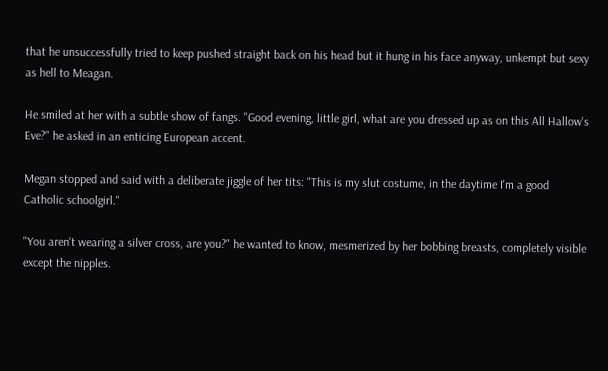that he unsuccessfully tried to keep pushed straight back on his head but it hung in his face anyway, unkempt but sexy as hell to Meagan.

He smiled at her with a subtle show of fangs. "Good evening, little girl, what are you dressed up as on this All Hallow's Eve?" he asked in an enticing European accent.

Megan stopped and said with a deliberate jiggle of her tits: "This is my slut costume, in the daytime I'm a good Catholic schoolgirl."

"You aren't wearing a silver cross, are you?" he wanted to know, mesmerized by her bobbing breasts, completely visible except the nipples.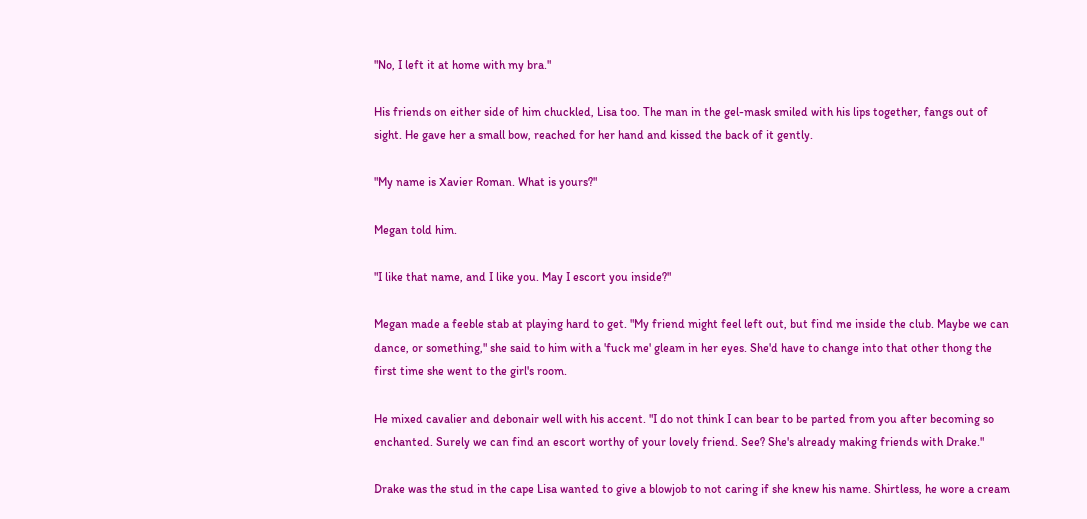"No, I left it at home with my bra."

His friends on either side of him chuckled, Lisa too. The man in the gel-mask smiled with his lips together, fangs out of sight. He gave her a small bow, reached for her hand and kissed the back of it gently.

"My name is Xavier Roman. What is yours?"

Megan told him.

"I like that name, and I like you. May I escort you inside?"

Megan made a feeble stab at playing hard to get. "My friend might feel left out, but find me inside the club. Maybe we can dance, or something," she said to him with a 'fuck me' gleam in her eyes. She'd have to change into that other thong the first time she went to the girl's room.

He mixed cavalier and debonair well with his accent. "I do not think I can bear to be parted from you after becoming so enchanted. Surely we can find an escort worthy of your lovely friend. See? She's already making friends with Drake."

Drake was the stud in the cape Lisa wanted to give a blowjob to not caring if she knew his name. Shirtless, he wore a cream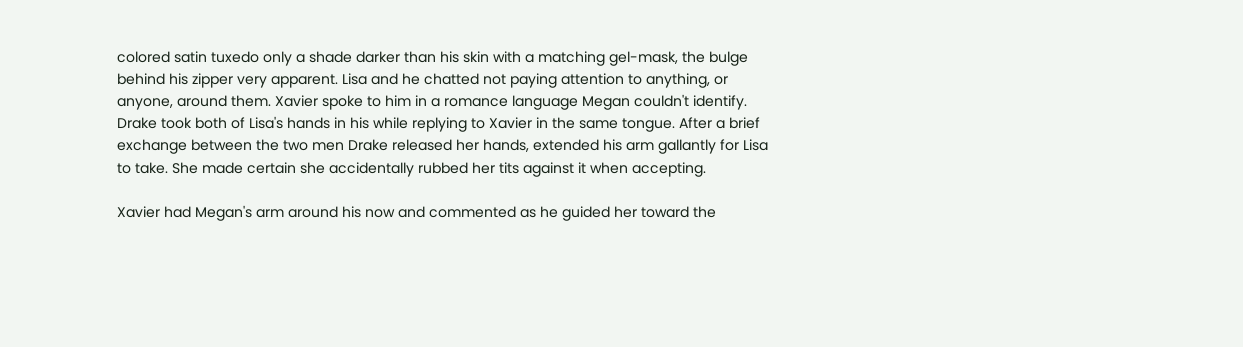colored satin tuxedo only a shade darker than his skin with a matching gel-mask, the bulge behind his zipper very apparent. Lisa and he chatted not paying attention to anything, or anyone, around them. Xavier spoke to him in a romance language Megan couldn't identify. Drake took both of Lisa's hands in his while replying to Xavier in the same tongue. After a brief exchange between the two men Drake released her hands, extended his arm gallantly for Lisa to take. She made certain she accidentally rubbed her tits against it when accepting.

Xavier had Megan's arm around his now and commented as he guided her toward the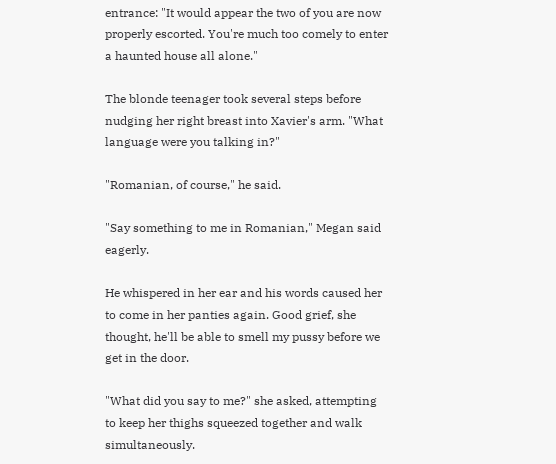entrance: "It would appear the two of you are now properly escorted. You're much too comely to enter a haunted house all alone."

The blonde teenager took several steps before nudging her right breast into Xavier's arm. "What language were you talking in?"

"Romanian, of course," he said.

"Say something to me in Romanian," Megan said eagerly.

He whispered in her ear and his words caused her to come in her panties again. Good grief, she thought, he'll be able to smell my pussy before we get in the door.

"What did you say to me?" she asked, attempting to keep her thighs squeezed together and walk simultaneously.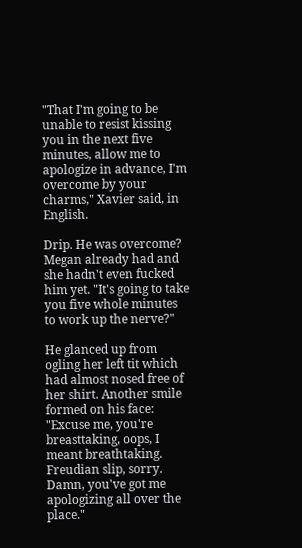"That I'm going to be unable to resist kissing you in the next five minutes, allow me to apologize in advance, I'm overcome by your charms," Xavier said, in English.

Drip. He was overcome? Megan already had and she hadn't even fucked him yet. "It's going to take you five whole minutes to work up the nerve?"

He glanced up from ogling her left tit which had almost nosed free of her shirt. Another smile formed on his face: "Excuse me, you're breasttaking, oops, I meant breathtaking. Freudian slip, sorry. Damn, you've got me apologizing all over the place."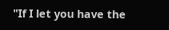"If I let you have the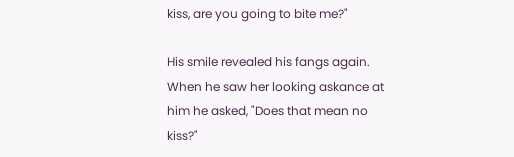kiss, are you going to bite me?"

His smile revealed his fangs again. When he saw her looking askance at him he asked, "Does that mean no kiss?"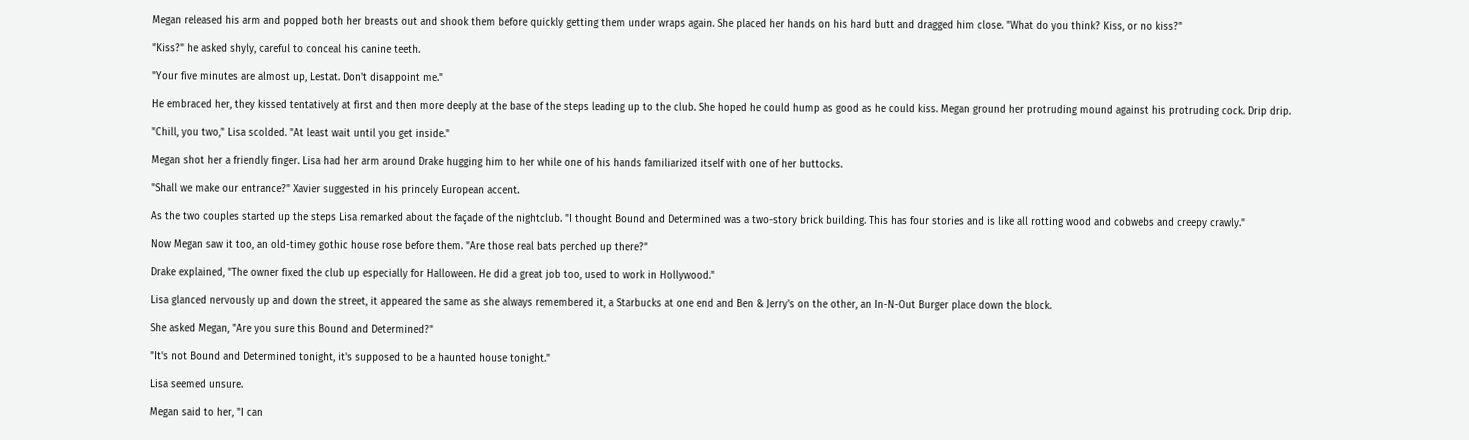Megan released his arm and popped both her breasts out and shook them before quickly getting them under wraps again. She placed her hands on his hard butt and dragged him close. "What do you think? Kiss, or no kiss?"

"Kiss?" he asked shyly, careful to conceal his canine teeth.

"Your five minutes are almost up, Lestat. Don't disappoint me."

He embraced her, they kissed tentatively at first and then more deeply at the base of the steps leading up to the club. She hoped he could hump as good as he could kiss. Megan ground her protruding mound against his protruding cock. Drip drip.

"Chill, you two," Lisa scolded. "At least wait until you get inside."

Megan shot her a friendly finger. Lisa had her arm around Drake hugging him to her while one of his hands familiarized itself with one of her buttocks.

"Shall we make our entrance?" Xavier suggested in his princely European accent.

As the two couples started up the steps Lisa remarked about the façade of the nightclub. "I thought Bound and Determined was a two-story brick building. This has four stories and is like all rotting wood and cobwebs and creepy crawly."

Now Megan saw it too, an old-timey gothic house rose before them. "Are those real bats perched up there?"

Drake explained, "The owner fixed the club up especially for Halloween. He did a great job too, used to work in Hollywood."

Lisa glanced nervously up and down the street, it appeared the same as she always remembered it, a Starbucks at one end and Ben & Jerry's on the other, an In-N-Out Burger place down the block.

She asked Megan, "Are you sure this Bound and Determined?"

"It's not Bound and Determined tonight, it's supposed to be a haunted house tonight."

Lisa seemed unsure.

Megan said to her, "I can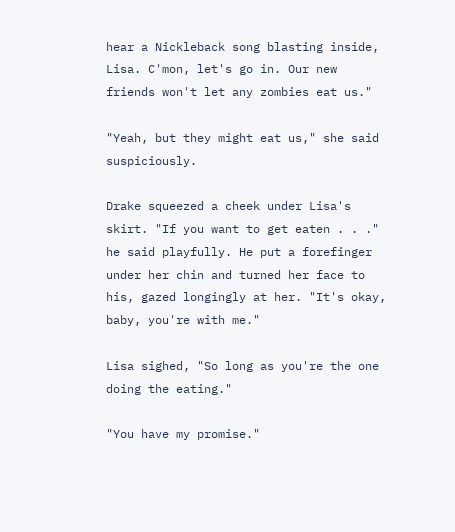hear a Nickleback song blasting inside, Lisa. C'mon, let's go in. Our new friends won't let any zombies eat us."

"Yeah, but they might eat us," she said suspiciously.

Drake squeezed a cheek under Lisa's skirt. "If you want to get eaten . . ." he said playfully. He put a forefinger under her chin and turned her face to his, gazed longingly at her. "It's okay, baby, you're with me."

Lisa sighed, "So long as you're the one doing the eating."

"You have my promise."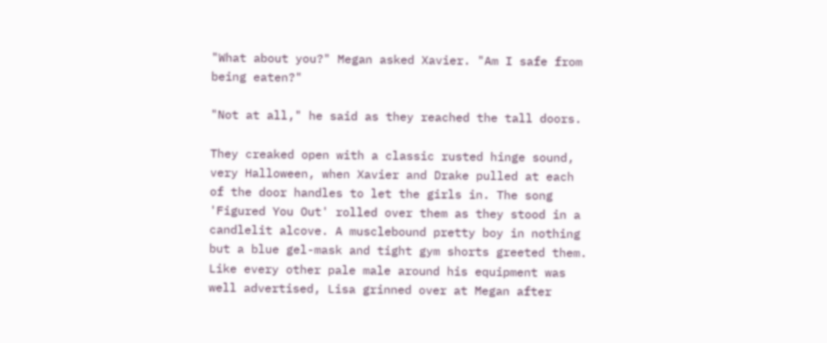"What about you?" Megan asked Xavier. "Am I safe from being eaten?"

"Not at all," he said as they reached the tall doors.

They creaked open with a classic rusted hinge sound, very Halloween, when Xavier and Drake pulled at each of the door handles to let the girls in. The song 'Figured You Out' rolled over them as they stood in a candlelit alcove. A musclebound pretty boy in nothing but a blue gel-mask and tight gym shorts greeted them. Like every other pale male around his equipment was well advertised, Lisa grinned over at Megan after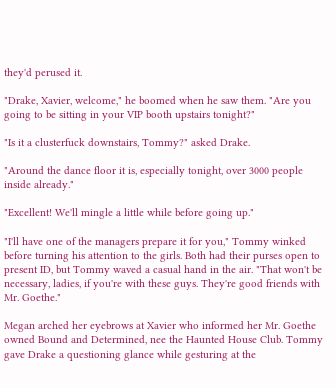they'd perused it.

"Drake, Xavier, welcome," he boomed when he saw them. "Are you going to be sitting in your VIP booth upstairs tonight?"

"Is it a clusterfuck downstairs, Tommy?" asked Drake.

"Around the dance floor it is, especially tonight, over 3000 people inside already."

"Excellent! We'll mingle a little while before going up."

"I'll have one of the managers prepare it for you," Tommy winked before turning his attention to the girls. Both had their purses open to present ID, but Tommy waved a casual hand in the air. "That won't be necessary, ladies, if you're with these guys. They're good friends with Mr. Goethe."

Megan arched her eyebrows at Xavier who informed her Mr. Goethe owned Bound and Determined, nee the Haunted House Club. Tommy gave Drake a questioning glance while gesturing at the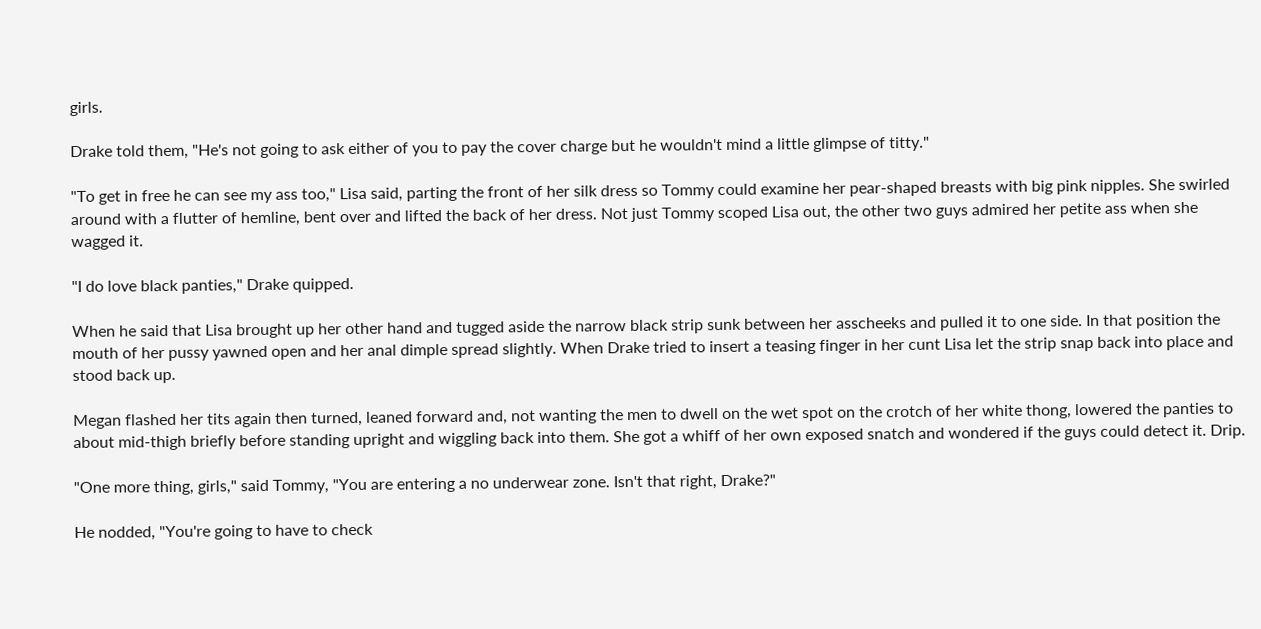girls.

Drake told them, "He's not going to ask either of you to pay the cover charge but he wouldn't mind a little glimpse of titty."

"To get in free he can see my ass too," Lisa said, parting the front of her silk dress so Tommy could examine her pear-shaped breasts with big pink nipples. She swirled around with a flutter of hemline, bent over and lifted the back of her dress. Not just Tommy scoped Lisa out, the other two guys admired her petite ass when she wagged it.

"I do love black panties," Drake quipped.

When he said that Lisa brought up her other hand and tugged aside the narrow black strip sunk between her asscheeks and pulled it to one side. In that position the mouth of her pussy yawned open and her anal dimple spread slightly. When Drake tried to insert a teasing finger in her cunt Lisa let the strip snap back into place and stood back up.

Megan flashed her tits again then turned, leaned forward and, not wanting the men to dwell on the wet spot on the crotch of her white thong, lowered the panties to about mid-thigh briefly before standing upright and wiggling back into them. She got a whiff of her own exposed snatch and wondered if the guys could detect it. Drip.

"One more thing, girls," said Tommy, "You are entering a no underwear zone. Isn't that right, Drake?"

He nodded, "You're going to have to check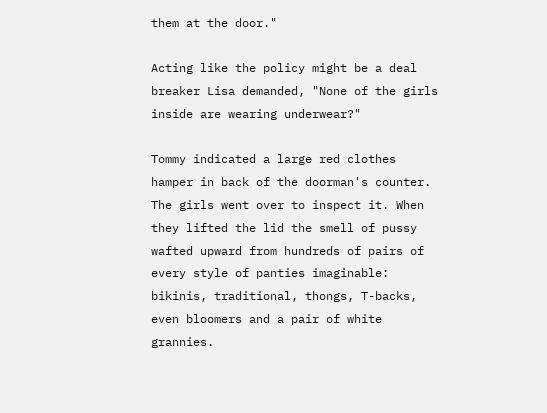them at the door."

Acting like the policy might be a deal breaker Lisa demanded, "None of the girls inside are wearing underwear?"

Tommy indicated a large red clothes hamper in back of the doorman's counter. The girls went over to inspect it. When they lifted the lid the smell of pussy wafted upward from hundreds of pairs of every style of panties imaginable: bikinis, traditional, thongs, T-backs, even bloomers and a pair of white grannies.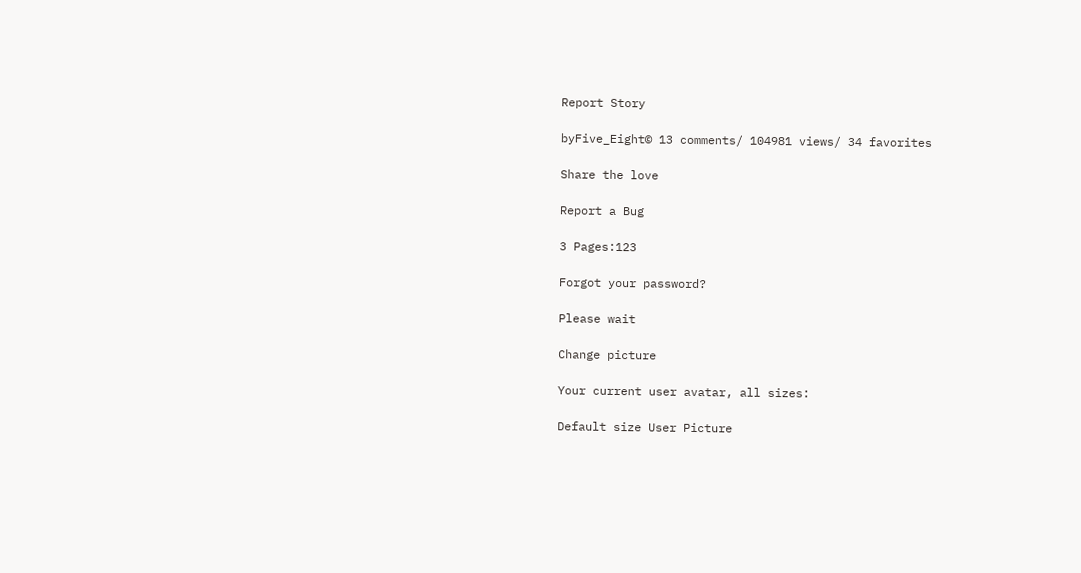Report Story

byFive_Eight© 13 comments/ 104981 views/ 34 favorites

Share the love

Report a Bug

3 Pages:123

Forgot your password?

Please wait

Change picture

Your current user avatar, all sizes:

Default size User Picture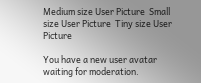Medium size User Picture  Small size User Picture  Tiny size User Picture

You have a new user avatar waiting for moderation.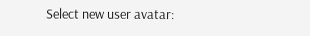Select new user avatar: